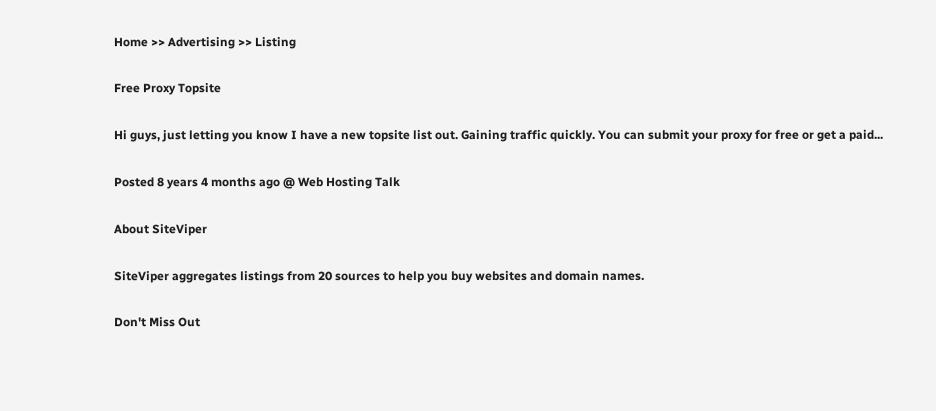Home >> Advertising >> Listing

Free Proxy Topsite

Hi guys, just letting you know I have a new topsite list out. Gaining traffic quickly. You can submit your proxy for free or get a paid...

Posted 8 years 4 months ago @ Web Hosting Talk

About SiteViper

SiteViper aggregates listings from 20 sources to help you buy websites and domain names.

Don't Miss Out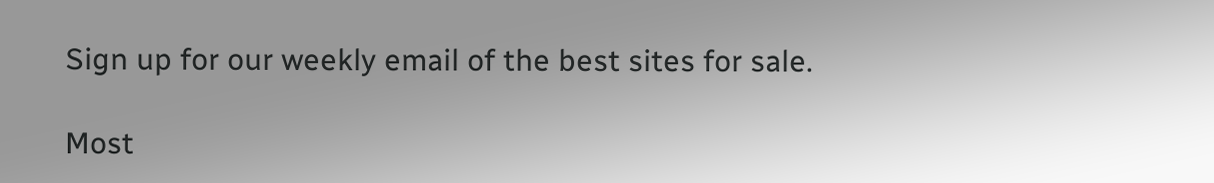Sign up for our weekly email of the best sites for sale.

Most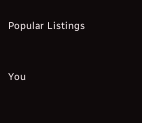Popular Listings


You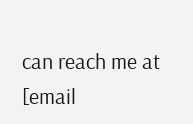can reach me at [email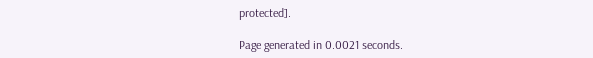protected].

Page generated in 0.0021 seconds.